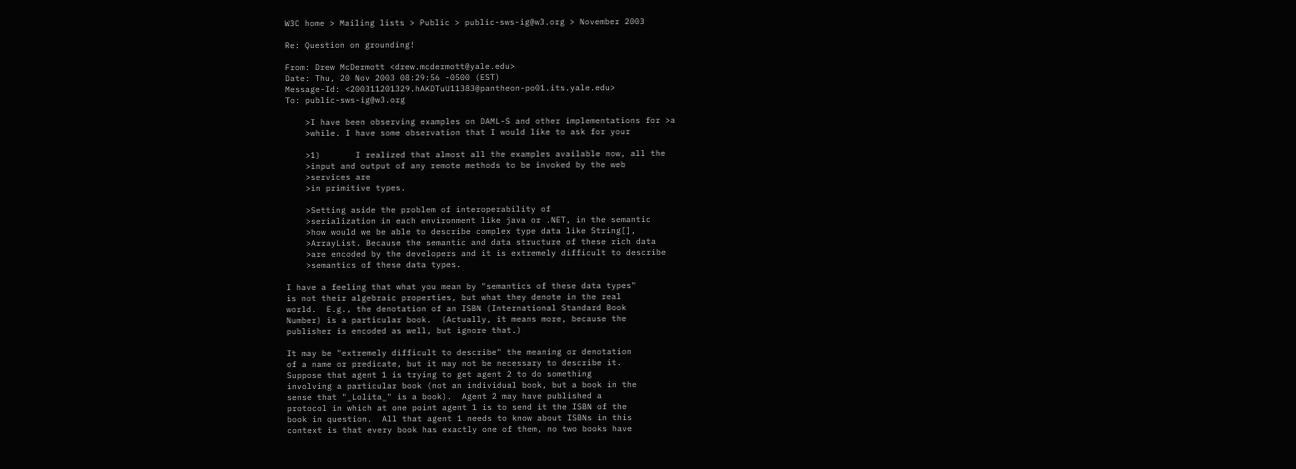W3C home > Mailing lists > Public > public-sws-ig@w3.org > November 2003

Re: Question on grounding!

From: Drew McDermott <drew.mcdermott@yale.edu>
Date: Thu, 20 Nov 2003 08:29:56 -0500 (EST)
Message-Id: <200311201329.hAKDTuU11383@pantheon-po01.its.yale.edu>
To: public-sws-ig@w3.org

    >I have been observing examples on DAML-S and other implementations for >a
    >while. I have some observation that I would like to ask for your

    >1)       I realized that almost all the examples available now, all the
    >input and output of any remote methods to be invoked by the web
    >services are
    >in primitive types.

    >Setting aside the problem of interoperability of
    >serialization in each environment like java or .NET, in the semantic
    >how would we be able to describe complex type data like String[],
    >ArrayList. Because the semantic and data structure of these rich data
    >are encoded by the developers and it is extremely difficult to describe
    >semantics of these data types.

I have a feeling that what you mean by "semantics of these data types"
is not their algebraic properties, but what they denote in the real
world.  E.g., the denotation of an ISBN (International Standard Book
Number) is a particular book.  (Actually, it means more, because the
publisher is encoded as well, but ignore that.)

It may be "extremely difficult to describe" the meaning or denotation
of a name or predicate, but it may not be necessary to describe it.
Suppose that agent 1 is trying to get agent 2 to do something
involving a particular book (not an individual book, but a book in the
sense that "_Lolita_" is a book).  Agent 2 may have published a
protocol in which at one point agent 1 is to send it the ISBN of the
book in question.  All that agent 1 needs to know about ISBNs in this
context is that every book has exactly one of them, no two books have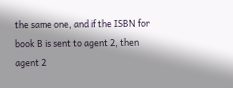the same one, and if the ISBN for book B is sent to agent 2, then
agent 2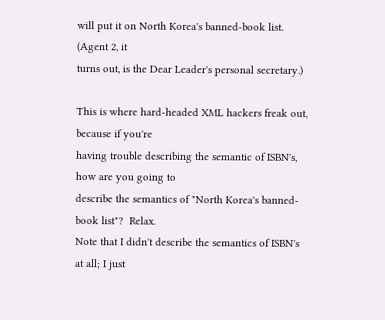will put it on North Korea's banned-book list.  (Agent 2, it
turns out, is the Dear Leader's personal secretary.)

This is where hard-headed XML hackers freak out, because if you're
having trouble describing the semantic of ISBN's, how are you going to
describe the semantics of "North Korea's banned-book list"?  Relax.
Note that I didn't describe the semantics of ISBN's at all; I just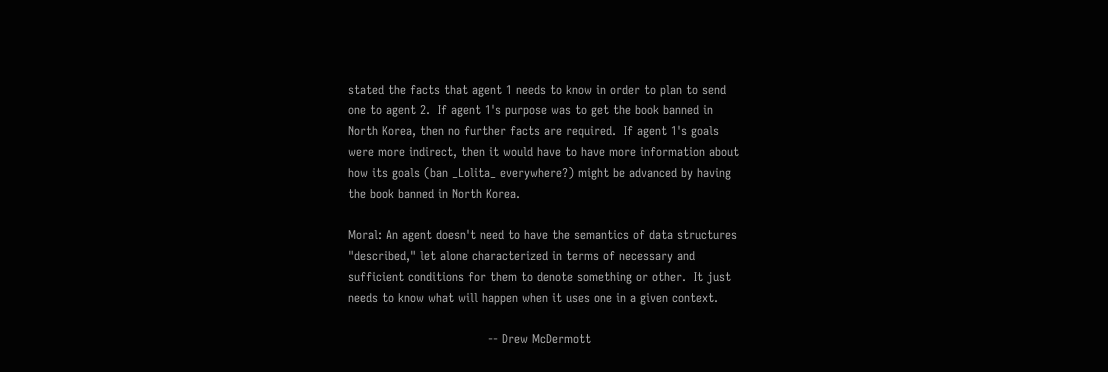stated the facts that agent 1 needs to know in order to plan to send
one to agent 2.  If agent 1's purpose was to get the book banned in
North Korea, then no further facts are required.  If agent 1's goals
were more indirect, then it would have to have more information about
how its goals (ban _Lolita_ everywhere?) might be advanced by having
the book banned in North Korea.

Moral: An agent doesn't need to have the semantics of data structures
"described," let alone characterized in terms of necessary and
sufficient conditions for them to denote something or other.  It just
needs to know what will happen when it uses one in a given context.

                                   -- Drew McDermott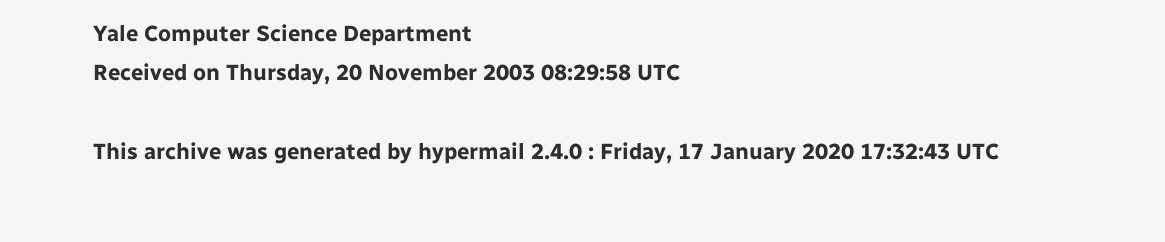Yale Computer Science Department
Received on Thursday, 20 November 2003 08:29:58 UTC

This archive was generated by hypermail 2.4.0 : Friday, 17 January 2020 17:32:43 UTC